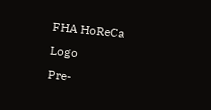FHA HoReCa Logo
Pre-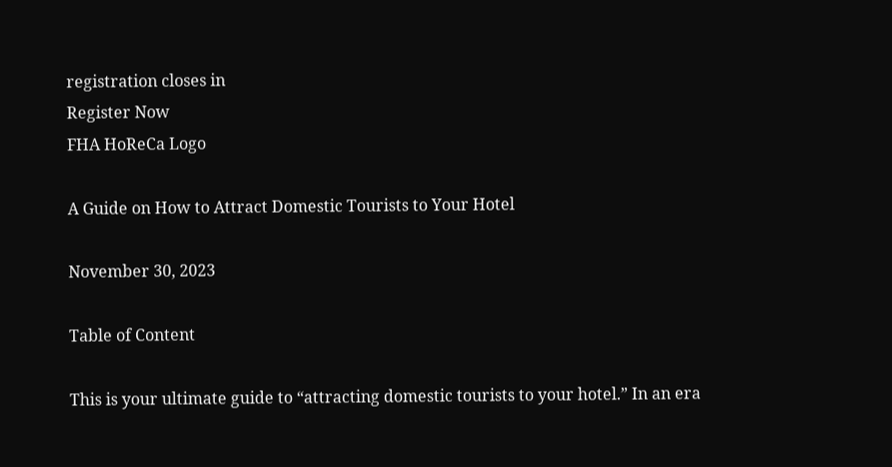registration closes in
Register Now
FHA HoReCa Logo

A Guide on How to Attract Domestic Tourists to Your Hotel

November 30, 2023

Table of Content

This is your ultimate guide to “attracting domestic tourists to your hotel.” In an era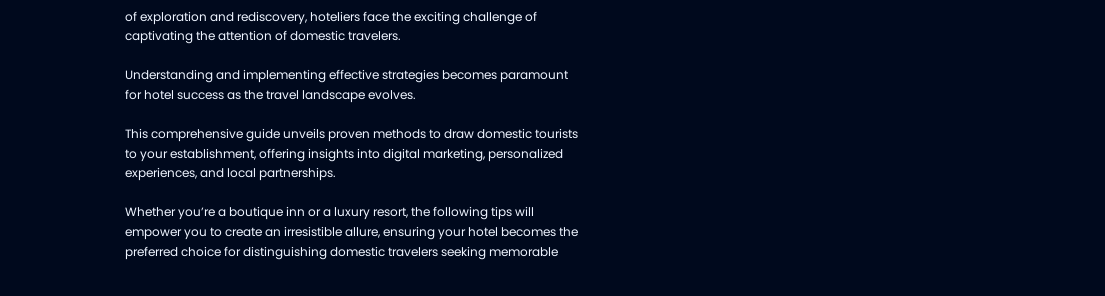of exploration and rediscovery, hoteliers face the exciting challenge of captivating the attention of domestic travelers.

Understanding and implementing effective strategies becomes paramount for hotel success as the travel landscape evolves.

This comprehensive guide unveils proven methods to draw domestic tourists to your establishment, offering insights into digital marketing, personalized experiences, and local partnerships.

Whether you’re a boutique inn or a luxury resort, the following tips will empower you to create an irresistible allure, ensuring your hotel becomes the preferred choice for distinguishing domestic travelers seeking memorable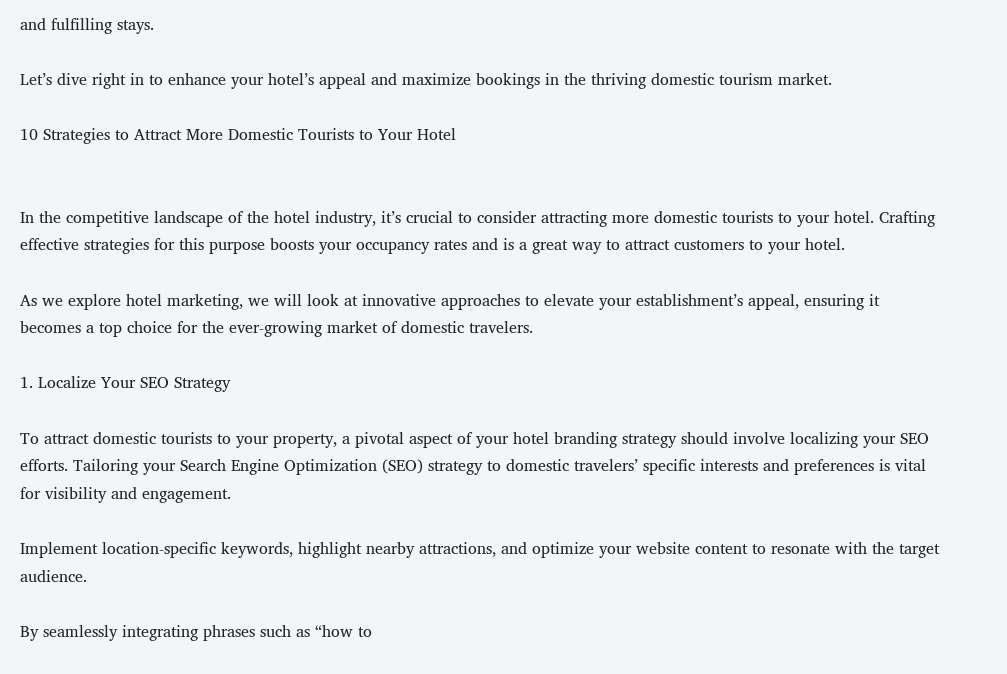and fulfilling stays.

Let’s dive right in to enhance your hotel’s appeal and maximize bookings in the thriving domestic tourism market.

10 Strategies to Attract More Domestic Tourists to Your Hotel


In the competitive landscape of the hotel industry, it’s crucial to consider attracting more domestic tourists to your hotel. Crafting effective strategies for this purpose boosts your occupancy rates and is a great way to attract customers to your hotel.

As we explore hotel marketing, we will look at innovative approaches to elevate your establishment’s appeal, ensuring it becomes a top choice for the ever-growing market of domestic travelers.

1. Localize Your SEO Strategy

To attract domestic tourists to your property, a pivotal aspect of your hotel branding strategy should involve localizing your SEO efforts. Tailoring your Search Engine Optimization (SEO) strategy to domestic travelers’ specific interests and preferences is vital for visibility and engagement.

Implement location-specific keywords, highlight nearby attractions, and optimize your website content to resonate with the target audience.

By seamlessly integrating phrases such as “how to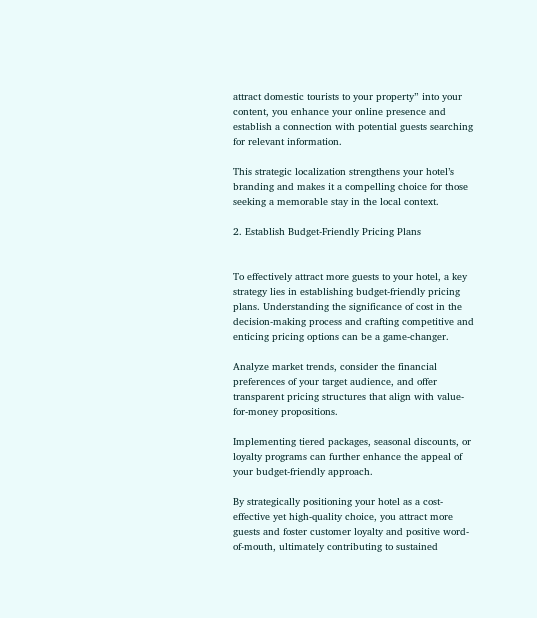attract domestic tourists to your property” into your content, you enhance your online presence and establish a connection with potential guests searching for relevant information.

This strategic localization strengthens your hotel’s branding and makes it a compelling choice for those seeking a memorable stay in the local context.

2. Establish Budget-Friendly Pricing Plans


To effectively attract more guests to your hotel, a key strategy lies in establishing budget-friendly pricing plans. Understanding the significance of cost in the decision-making process and crafting competitive and enticing pricing options can be a game-changer.

Analyze market trends, consider the financial preferences of your target audience, and offer transparent pricing structures that align with value-for-money propositions.

Implementing tiered packages, seasonal discounts, or loyalty programs can further enhance the appeal of your budget-friendly approach.

By strategically positioning your hotel as a cost-effective yet high-quality choice, you attract more guests and foster customer loyalty and positive word-of-mouth, ultimately contributing to sustained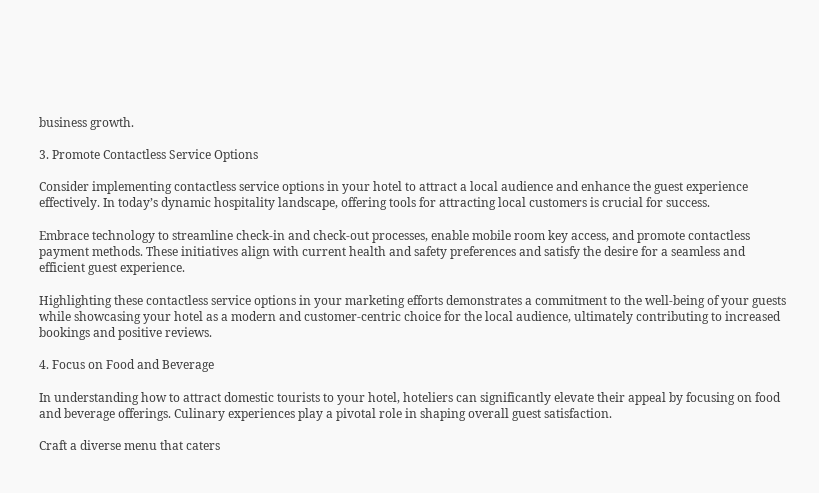business growth.

3. Promote Contactless Service Options

Consider implementing contactless service options in your hotel to attract a local audience and enhance the guest experience effectively. In today’s dynamic hospitality landscape, offering tools for attracting local customers is crucial for success.

Embrace technology to streamline check-in and check-out processes, enable mobile room key access, and promote contactless payment methods. These initiatives align with current health and safety preferences and satisfy the desire for a seamless and efficient guest experience.

Highlighting these contactless service options in your marketing efforts demonstrates a commitment to the well-being of your guests while showcasing your hotel as a modern and customer-centric choice for the local audience, ultimately contributing to increased bookings and positive reviews.

4. Focus on Food and Beverage

In understanding how to attract domestic tourists to your hotel, hoteliers can significantly elevate their appeal by focusing on food and beverage offerings. Culinary experiences play a pivotal role in shaping overall guest satisfaction.

Craft a diverse menu that caters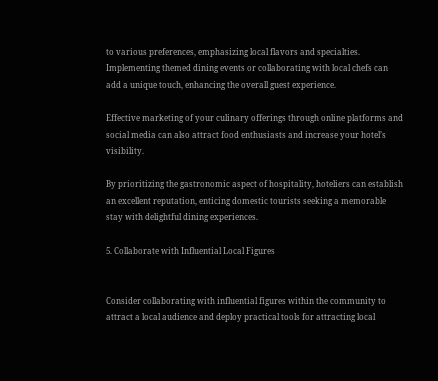to various preferences, emphasizing local flavors and specialties. Implementing themed dining events or collaborating with local chefs can add a unique touch, enhancing the overall guest experience.

Effective marketing of your culinary offerings through online platforms and social media can also attract food enthusiasts and increase your hotel’s visibility.

By prioritizing the gastronomic aspect of hospitality, hoteliers can establish an excellent reputation, enticing domestic tourists seeking a memorable stay with delightful dining experiences.

5. Collaborate with Influential Local Figures


Consider collaborating with influential figures within the community to attract a local audience and deploy practical tools for attracting local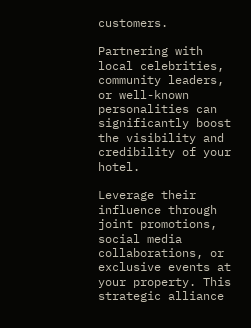customers.

Partnering with local celebrities, community leaders, or well-known personalities can significantly boost the visibility and credibility of your hotel.

Leverage their influence through joint promotions, social media collaborations, or exclusive events at your property. This strategic alliance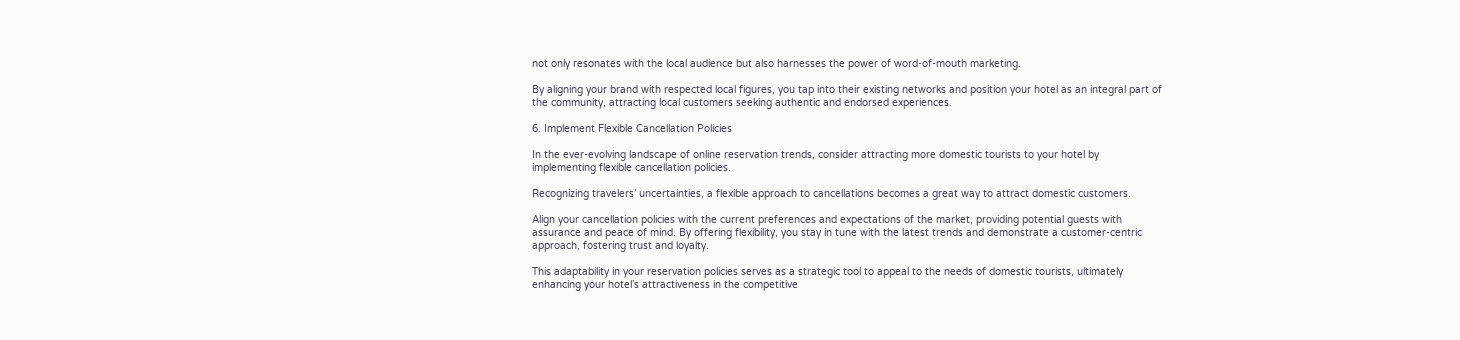not only resonates with the local audience but also harnesses the power of word-of-mouth marketing.

By aligning your brand with respected local figures, you tap into their existing networks and position your hotel as an integral part of the community, attracting local customers seeking authentic and endorsed experiences.

6. Implement Flexible Cancellation Policies

In the ever-evolving landscape of online reservation trends, consider attracting more domestic tourists to your hotel by implementing flexible cancellation policies.

Recognizing travelers’ uncertainties, a flexible approach to cancellations becomes a great way to attract domestic customers.

Align your cancellation policies with the current preferences and expectations of the market, providing potential guests with assurance and peace of mind. By offering flexibility, you stay in tune with the latest trends and demonstrate a customer-centric approach, fostering trust and loyalty.

This adaptability in your reservation policies serves as a strategic tool to appeal to the needs of domestic tourists, ultimately enhancing your hotel’s attractiveness in the competitive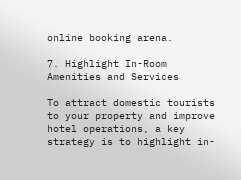online booking arena.

7. Highlight In-Room Amenities and Services

To attract domestic tourists to your property and improve hotel operations, a key strategy is to highlight in-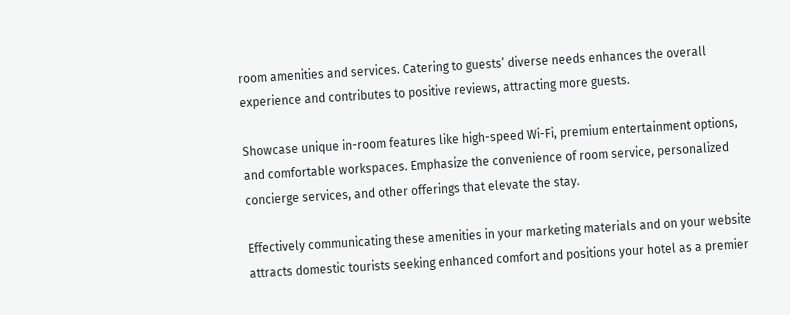room amenities and services. Catering to guests’ diverse needs enhances the overall experience and contributes to positive reviews, attracting more guests.

Showcase unique in-room features like high-speed Wi-Fi, premium entertainment options, and comfortable workspaces. Emphasize the convenience of room service, personalized concierge services, and other offerings that elevate the stay.

Effectively communicating these amenities in your marketing materials and on your website attracts domestic tourists seeking enhanced comfort and positions your hotel as a premier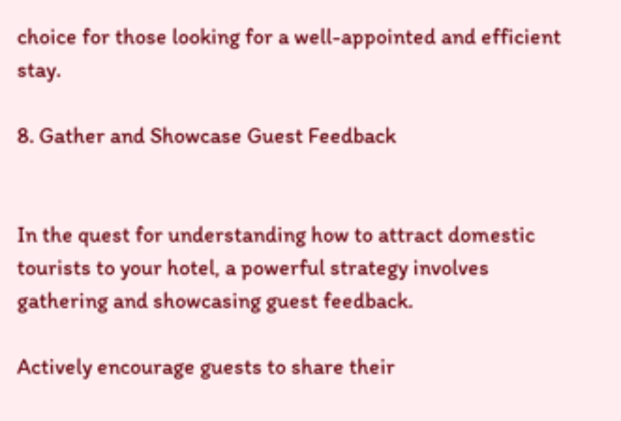choice for those looking for a well-appointed and efficient stay.

8. Gather and Showcase Guest Feedback


In the quest for understanding how to attract domestic tourists to your hotel, a powerful strategy involves gathering and showcasing guest feedback.

Actively encourage guests to share their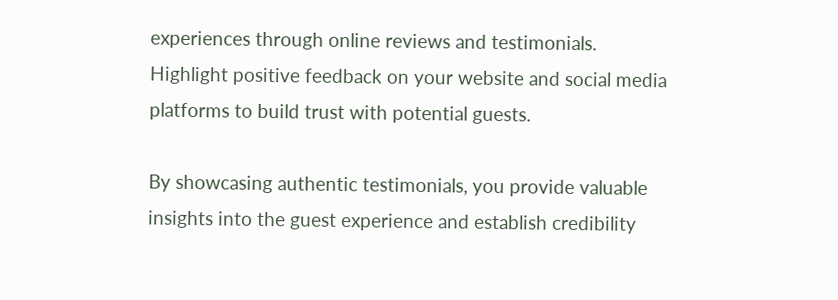experiences through online reviews and testimonials. Highlight positive feedback on your website and social media platforms to build trust with potential guests.

By showcasing authentic testimonials, you provide valuable insights into the guest experience and establish credibility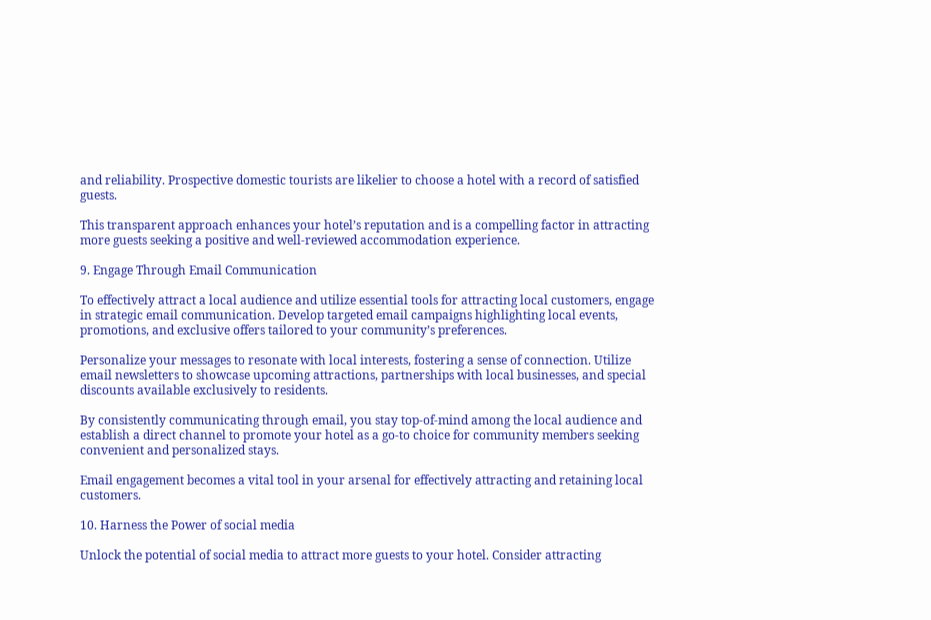and reliability. Prospective domestic tourists are likelier to choose a hotel with a record of satisfied guests.

This transparent approach enhances your hotel’s reputation and is a compelling factor in attracting more guests seeking a positive and well-reviewed accommodation experience.

9. Engage Through Email Communication

To effectively attract a local audience and utilize essential tools for attracting local customers, engage in strategic email communication. Develop targeted email campaigns highlighting local events, promotions, and exclusive offers tailored to your community’s preferences.

Personalize your messages to resonate with local interests, fostering a sense of connection. Utilize email newsletters to showcase upcoming attractions, partnerships with local businesses, and special discounts available exclusively to residents.

By consistently communicating through email, you stay top-of-mind among the local audience and establish a direct channel to promote your hotel as a go-to choice for community members seeking convenient and personalized stays.

Email engagement becomes a vital tool in your arsenal for effectively attracting and retaining local customers.

10. Harness the Power of social media

Unlock the potential of social media to attract more guests to your hotel. Consider attracting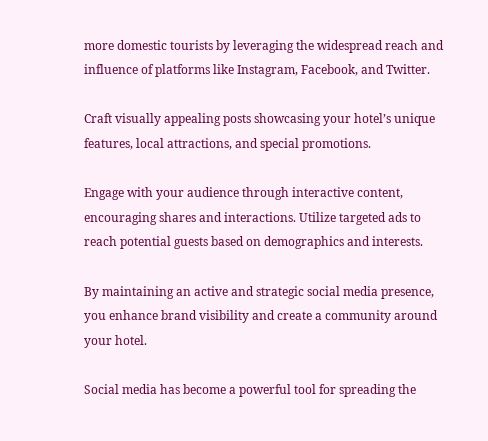more domestic tourists by leveraging the widespread reach and influence of platforms like Instagram, Facebook, and Twitter.

Craft visually appealing posts showcasing your hotel’s unique features, local attractions, and special promotions.

Engage with your audience through interactive content, encouraging shares and interactions. Utilize targeted ads to reach potential guests based on demographics and interests.

By maintaining an active and strategic social media presence, you enhance brand visibility and create a community around your hotel.

Social media has become a powerful tool for spreading the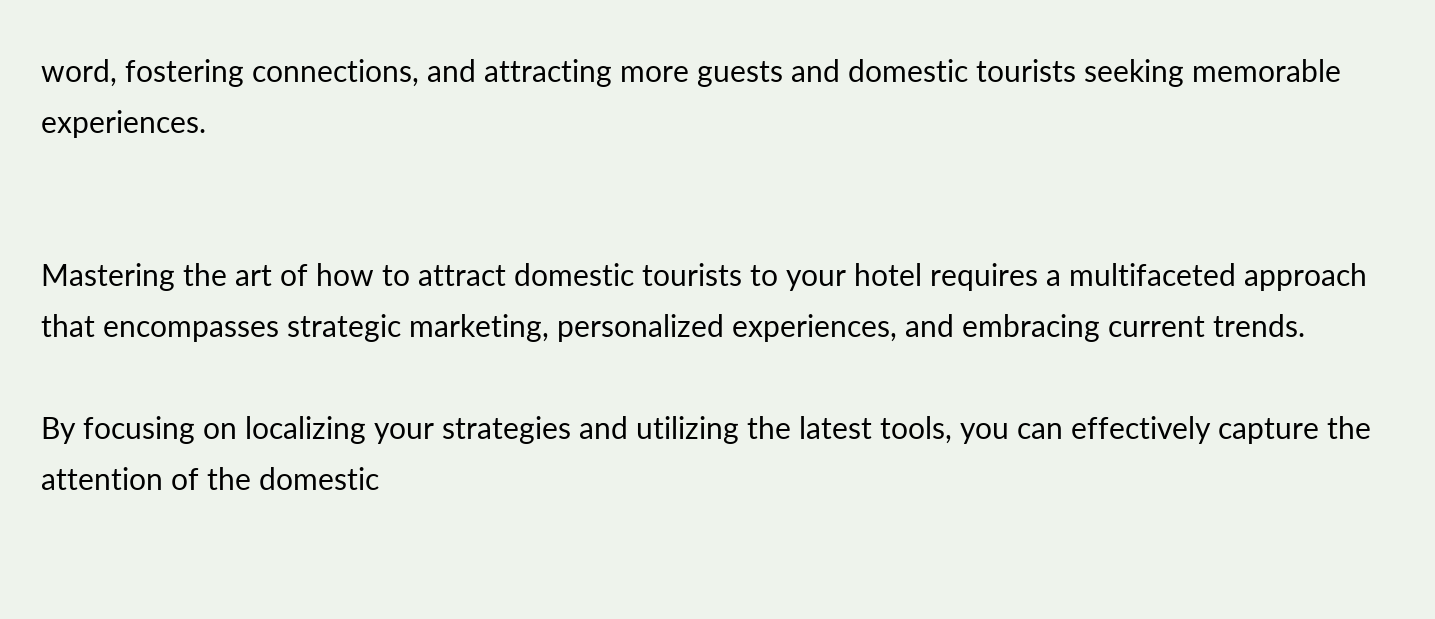word, fostering connections, and attracting more guests and domestic tourists seeking memorable experiences.


Mastering the art of how to attract domestic tourists to your hotel requires a multifaceted approach that encompasses strategic marketing, personalized experiences, and embracing current trends.

By focusing on localizing your strategies and utilizing the latest tools, you can effectively capture the attention of the domestic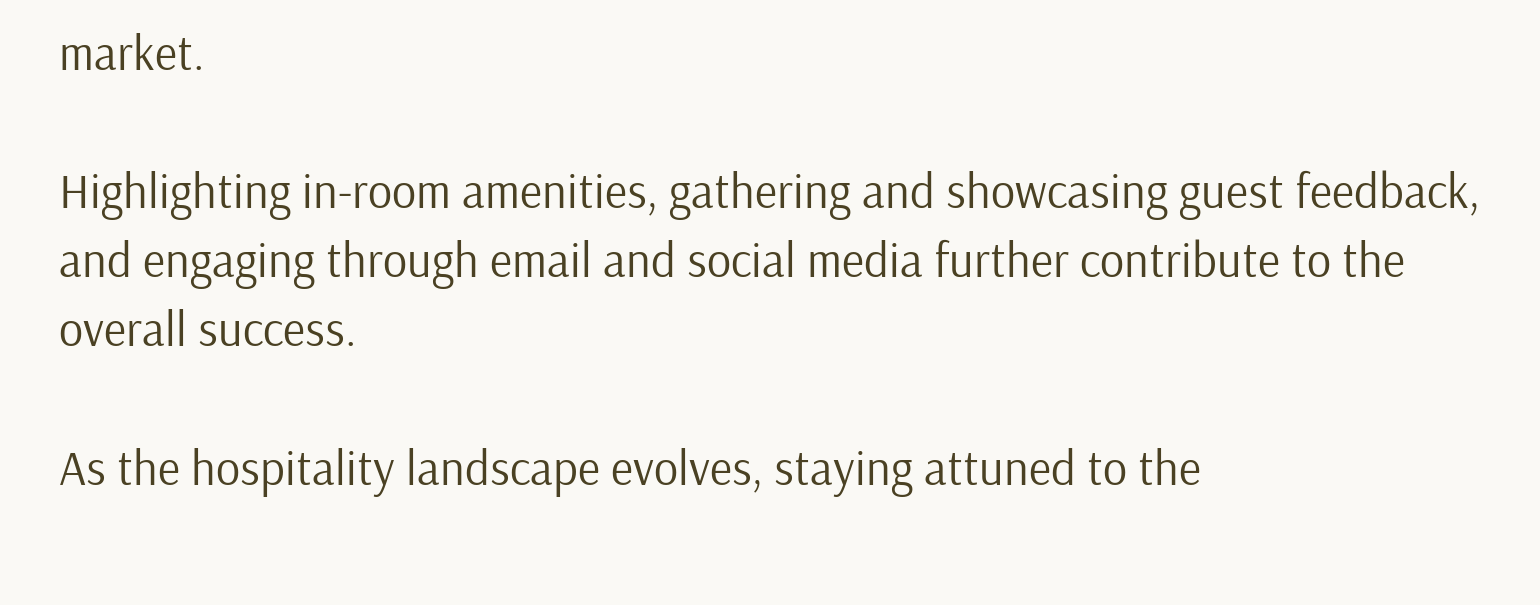market.

Highlighting in-room amenities, gathering and showcasing guest feedback, and engaging through email and social media further contribute to the overall success.

As the hospitality landscape evolves, staying attuned to the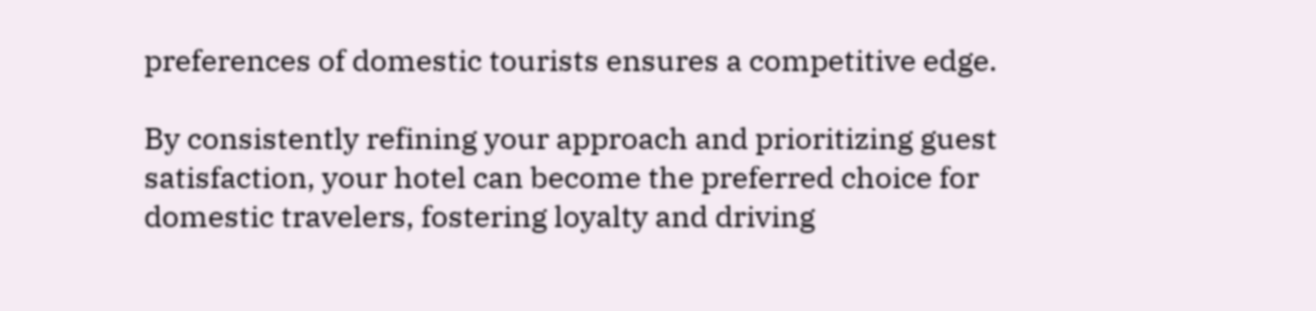preferences of domestic tourists ensures a competitive edge.

By consistently refining your approach and prioritizing guest satisfaction, your hotel can become the preferred choice for domestic travelers, fostering loyalty and driving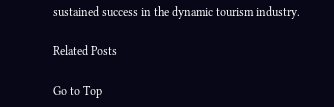sustained success in the dynamic tourism industry.

Related Posts

Go to Top